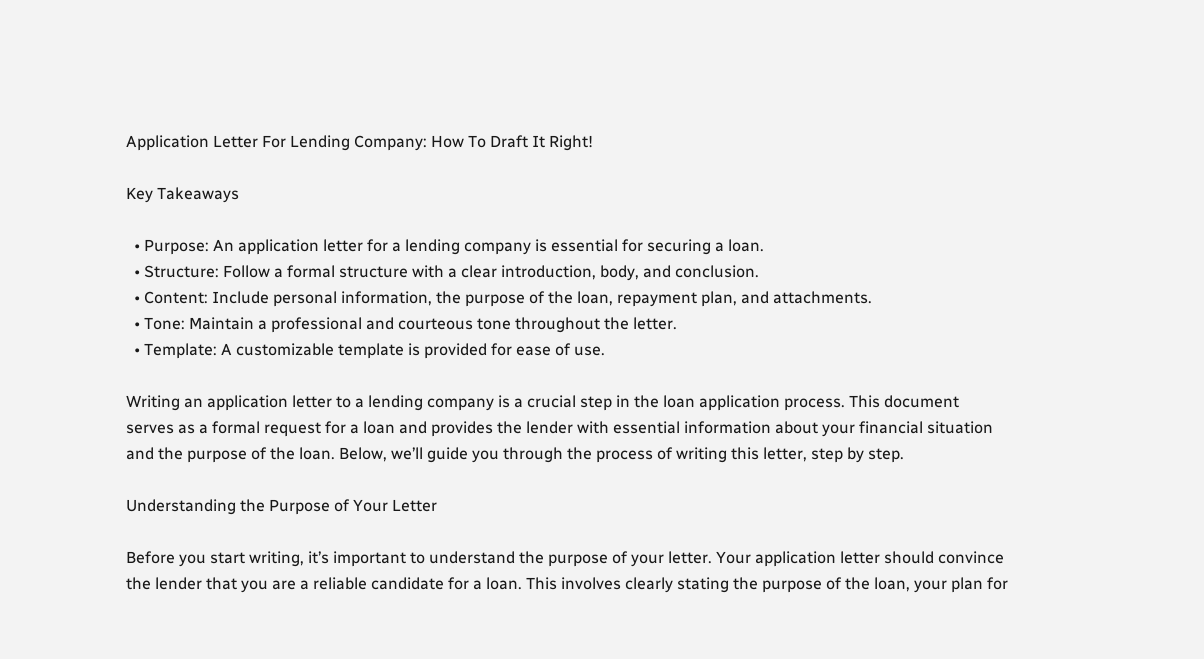Application Letter For Lending Company: How To Draft It Right!

Key Takeaways

  • Purpose: An application letter for a lending company is essential for securing a loan.
  • Structure: Follow a formal structure with a clear introduction, body, and conclusion.
  • Content: Include personal information, the purpose of the loan, repayment plan, and attachments.
  • Tone: Maintain a professional and courteous tone throughout the letter.
  • Template: A customizable template is provided for ease of use.

Writing an application letter to a lending company is a crucial step in the loan application process. This document serves as a formal request for a loan and provides the lender with essential information about your financial situation and the purpose of the loan. Below, we’ll guide you through the process of writing this letter, step by step.

Understanding the Purpose of Your Letter

Before you start writing, it’s important to understand the purpose of your letter. Your application letter should convince the lender that you are a reliable candidate for a loan. This involves clearly stating the purpose of the loan, your plan for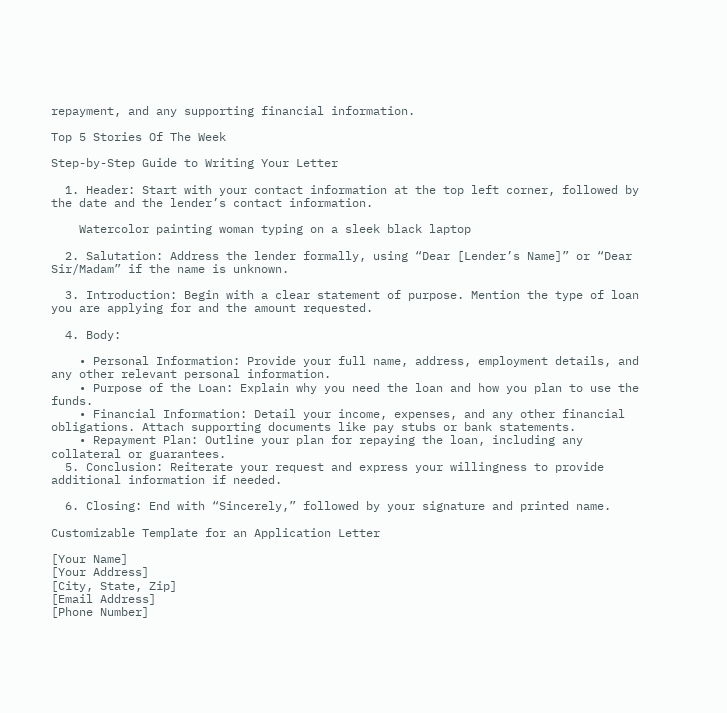repayment, and any supporting financial information.

Top 5 Stories Of The Week

Step-by-Step Guide to Writing Your Letter

  1. Header: Start with your contact information at the top left corner, followed by the date and the lender’s contact information.

    Watercolor painting woman typing on a sleek black laptop

  2. Salutation: Address the lender formally, using “Dear [Lender’s Name]” or “Dear Sir/Madam” if the name is unknown.

  3. Introduction: Begin with a clear statement of purpose. Mention the type of loan you are applying for and the amount requested.

  4. Body:

    • Personal Information: Provide your full name, address, employment details, and any other relevant personal information.
    • Purpose of the Loan: Explain why you need the loan and how you plan to use the funds.
    • Financial Information: Detail your income, expenses, and any other financial obligations. Attach supporting documents like pay stubs or bank statements.
    • Repayment Plan: Outline your plan for repaying the loan, including any collateral or guarantees.
  5. Conclusion: Reiterate your request and express your willingness to provide additional information if needed.

  6. Closing: End with “Sincerely,” followed by your signature and printed name.

Customizable Template for an Application Letter

[Your Name]
[Your Address]
[City, State, Zip]
[Email Address]
[Phone Number]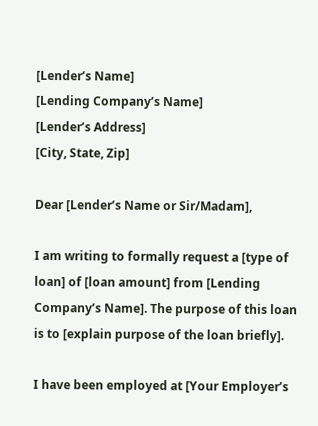[Lender’s Name]
[Lending Company’s Name]
[Lender’s Address]
[City, State, Zip]

Dear [Lender’s Name or Sir/Madam],

I am writing to formally request a [type of loan] of [loan amount] from [Lending Company’s Name]. The purpose of this loan is to [explain purpose of the loan briefly].

I have been employed at [Your Employer’s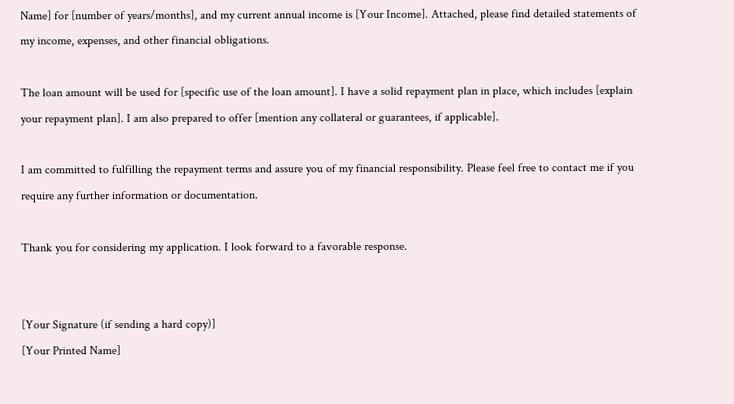Name] for [number of years/months], and my current annual income is [Your Income]. Attached, please find detailed statements of my income, expenses, and other financial obligations.

The loan amount will be used for [specific use of the loan amount]. I have a solid repayment plan in place, which includes [explain your repayment plan]. I am also prepared to offer [mention any collateral or guarantees, if applicable].

I am committed to fulfilling the repayment terms and assure you of my financial responsibility. Please feel free to contact me if you require any further information or documentation.

Thank you for considering my application. I look forward to a favorable response.


[Your Signature (if sending a hard copy)]
[Your Printed Name]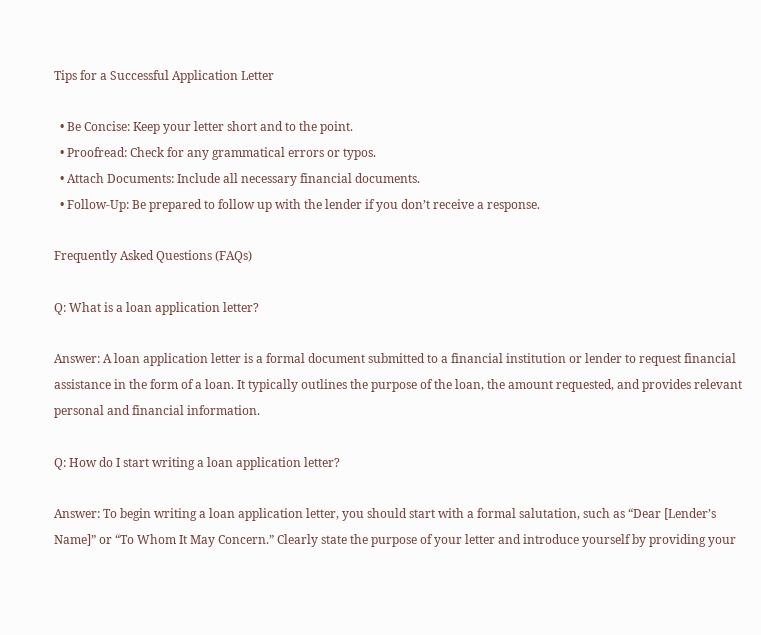Tips for a Successful Application Letter

  • Be Concise: Keep your letter short and to the point.
  • Proofread: Check for any grammatical errors or typos.
  • Attach Documents: Include all necessary financial documents.
  • Follow-Up: Be prepared to follow up with the lender if you don’t receive a response.

Frequently Asked Questions (FAQs)

Q: What is a loan application letter?

Answer: A loan application letter is a formal document submitted to a financial institution or lender to request financial assistance in the form of a loan. It typically outlines the purpose of the loan, the amount requested, and provides relevant personal and financial information.

Q: How do I start writing a loan application letter?

Answer: To begin writing a loan application letter, you should start with a formal salutation, such as “Dear [Lender’s Name]” or “To Whom It May Concern.” Clearly state the purpose of your letter and introduce yourself by providing your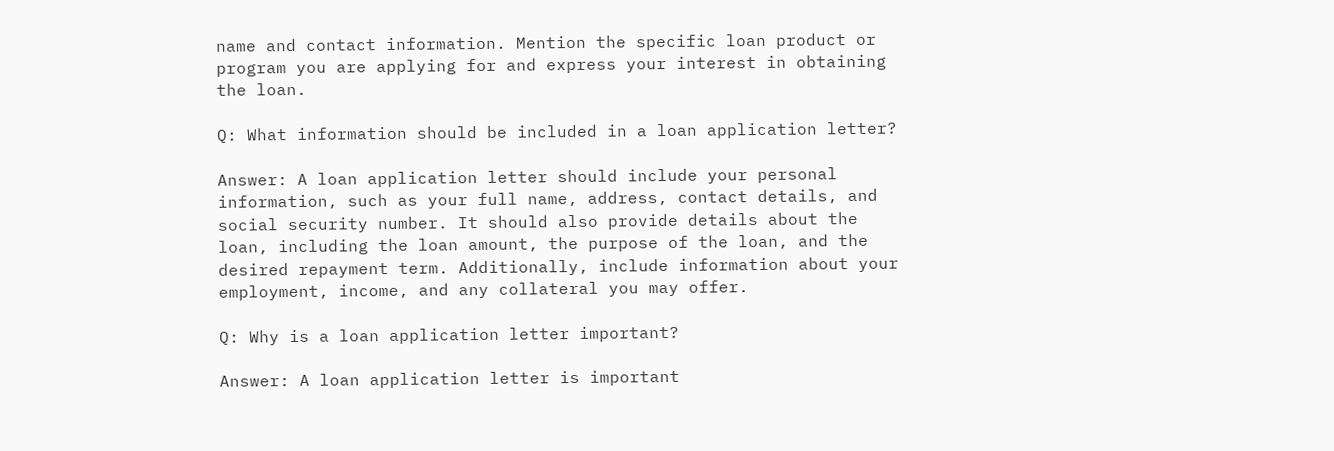name and contact information. Mention the specific loan product or program you are applying for and express your interest in obtaining the loan.

Q: What information should be included in a loan application letter?

Answer: A loan application letter should include your personal information, such as your full name, address, contact details, and social security number. It should also provide details about the loan, including the loan amount, the purpose of the loan, and the desired repayment term. Additionally, include information about your employment, income, and any collateral you may offer.

Q: Why is a loan application letter important?

Answer: A loan application letter is important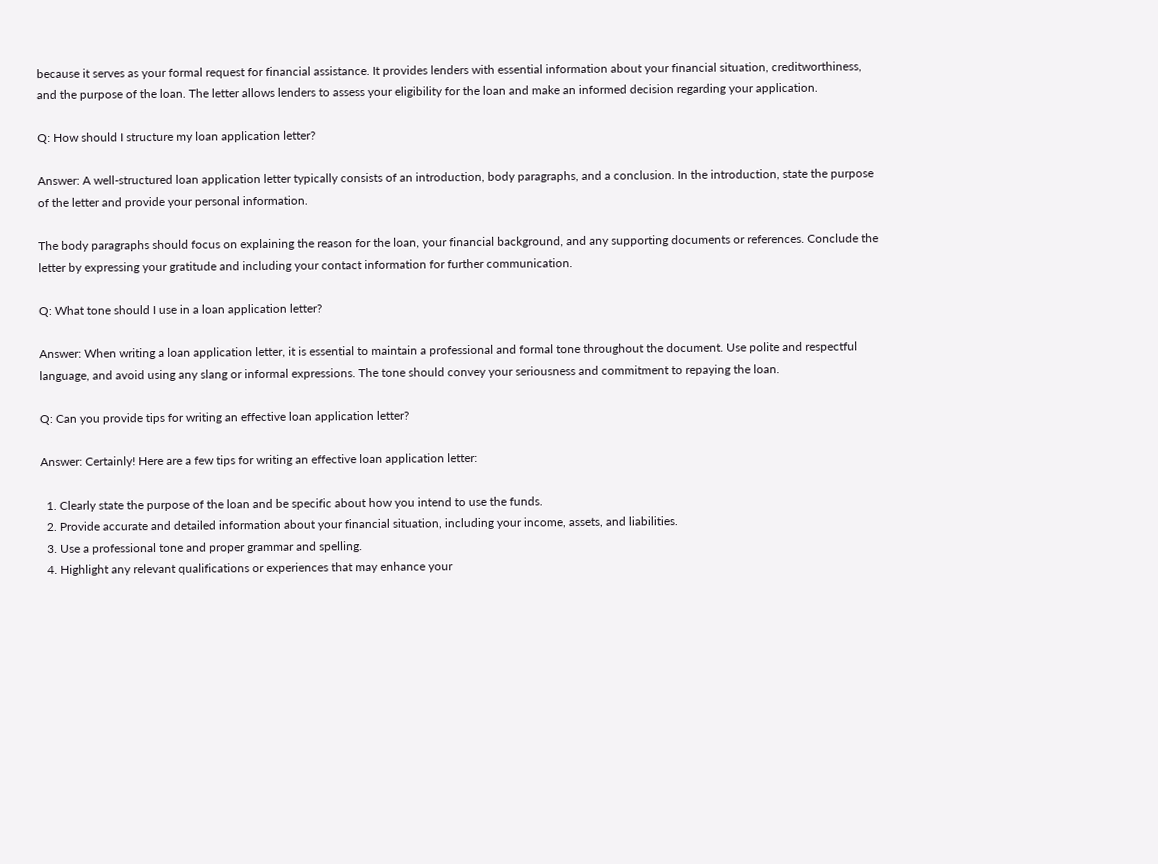because it serves as your formal request for financial assistance. It provides lenders with essential information about your financial situation, creditworthiness, and the purpose of the loan. The letter allows lenders to assess your eligibility for the loan and make an informed decision regarding your application.

Q: How should I structure my loan application letter?

Answer: A well-structured loan application letter typically consists of an introduction, body paragraphs, and a conclusion. In the introduction, state the purpose of the letter and provide your personal information.

The body paragraphs should focus on explaining the reason for the loan, your financial background, and any supporting documents or references. Conclude the letter by expressing your gratitude and including your contact information for further communication.

Q: What tone should I use in a loan application letter?

Answer: When writing a loan application letter, it is essential to maintain a professional and formal tone throughout the document. Use polite and respectful language, and avoid using any slang or informal expressions. The tone should convey your seriousness and commitment to repaying the loan.

Q: Can you provide tips for writing an effective loan application letter?

Answer: Certainly! Here are a few tips for writing an effective loan application letter:

  1. Clearly state the purpose of the loan and be specific about how you intend to use the funds.
  2. Provide accurate and detailed information about your financial situation, including your income, assets, and liabilities.
  3. Use a professional tone and proper grammar and spelling.
  4. Highlight any relevant qualifications or experiences that may enhance your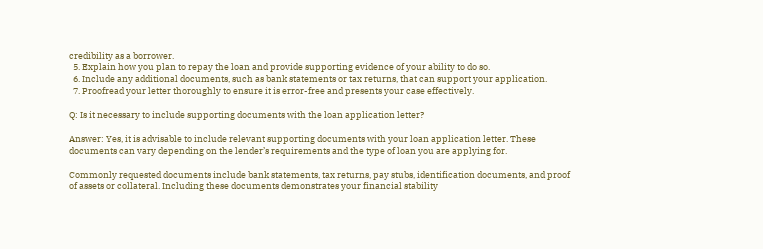credibility as a borrower.
  5. Explain how you plan to repay the loan and provide supporting evidence of your ability to do so.
  6. Include any additional documents, such as bank statements or tax returns, that can support your application.
  7. Proofread your letter thoroughly to ensure it is error-free and presents your case effectively.

Q: Is it necessary to include supporting documents with the loan application letter?

Answer: Yes, it is advisable to include relevant supporting documents with your loan application letter. These documents can vary depending on the lender’s requirements and the type of loan you are applying for.

Commonly requested documents include bank statements, tax returns, pay stubs, identification documents, and proof of assets or collateral. Including these documents demonstrates your financial stability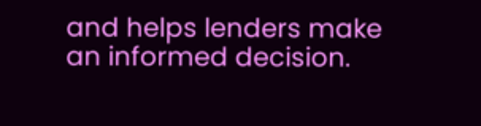and helps lenders make an informed decision.